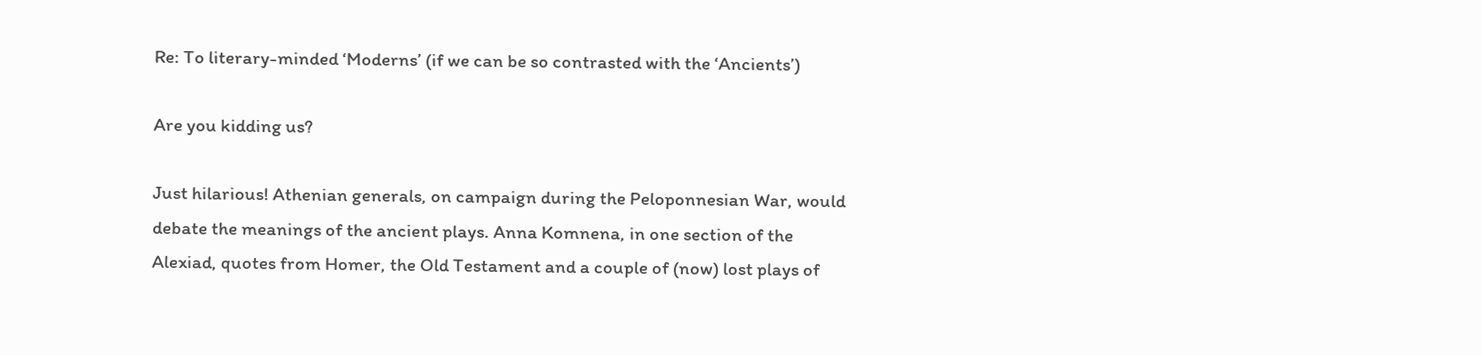Re: To literary-minded ‘Moderns’ (if we can be so contrasted with the ‘Ancients’)

Are you kidding us?

Just hilarious! Athenian generals, on campaign during the Peloponnesian War, would debate the meanings of the ancient plays. Anna Komnena, in one section of the Alexiad, quotes from Homer, the Old Testament and a couple of (now) lost plays of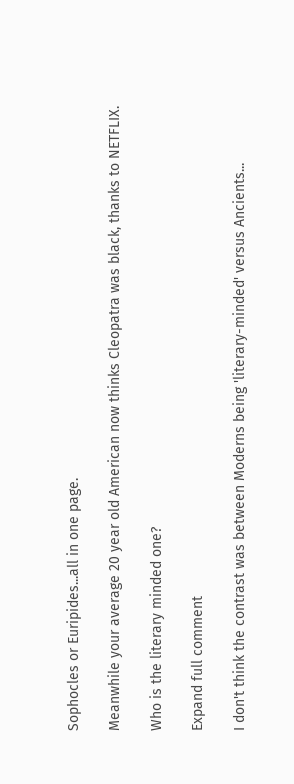Sophocles or Euripides...all in one page.

Meanwhile your average 20 year old American now thinks Cleopatra was black, thanks to NETFLIX.

Who is the literary minded one?

Expand full comment

I don't think the contrast was between Moderns being 'literary-minded' versus Ancients...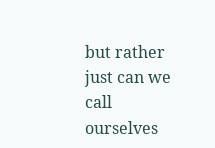but rather just can we call ourselves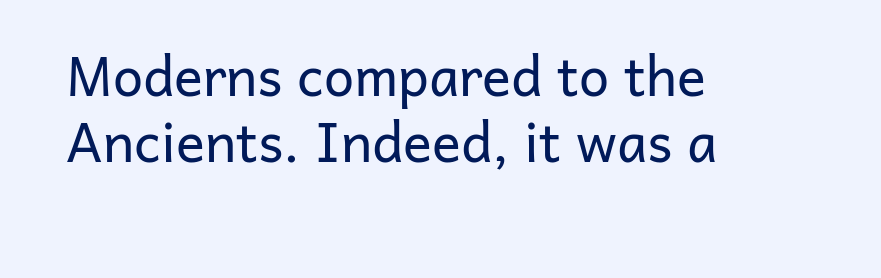Moderns compared to the Ancients. Indeed, it was a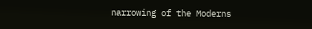narrowing of the Moderns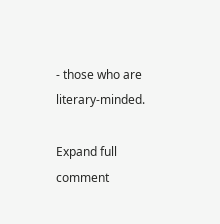- those who are literary-minded.

Expand full comment